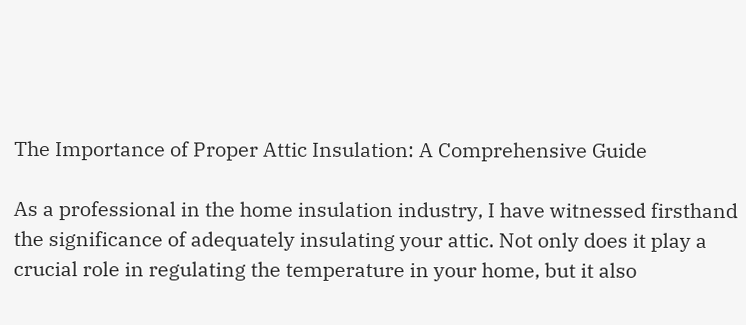The Importance of Proper Attic Insulation: A Comprehensive Guide

As a professional in the home insulation industry, I have witnessed firsthand the significance of adequately insulating your attic. Not only does it play a crucial role in regulating the temperature in your home, but it also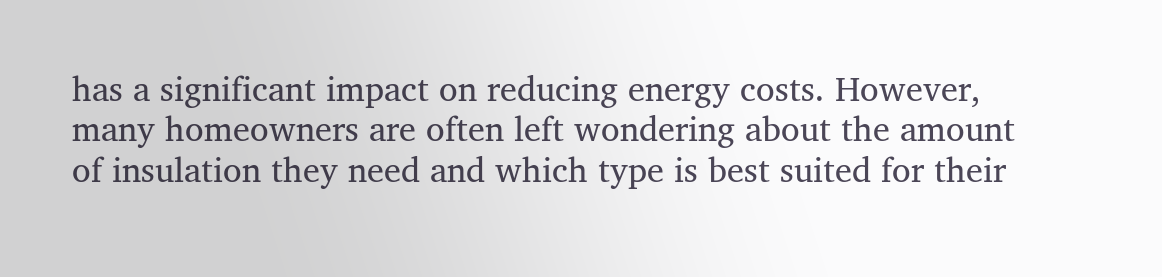has a significant impact on reducing energy costs. However, many homeowners are often left wondering about the amount of insulation they need and which type is best suited for their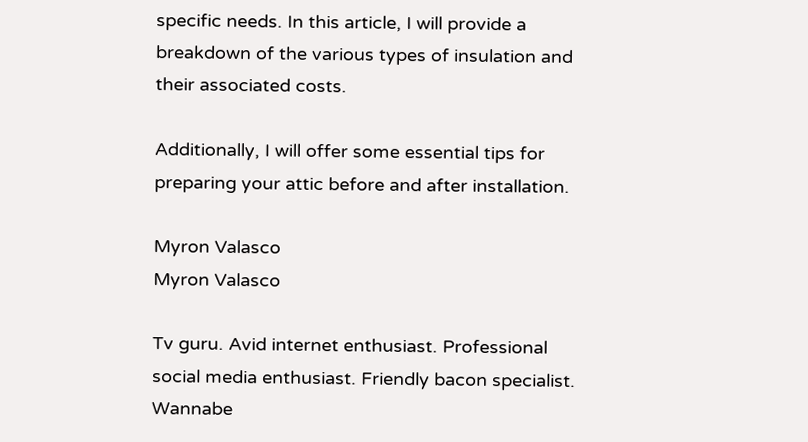specific needs. In this article, I will provide a breakdown of the various types of insulation and their associated costs.

Additionally, I will offer some essential tips for preparing your attic before and after installation.

Myron Valasco
Myron Valasco

Tv guru. Avid internet enthusiast. Professional social media enthusiast. Friendly bacon specialist. Wannabe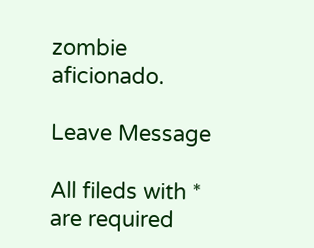zombie aficionado.

Leave Message

All fileds with * are required